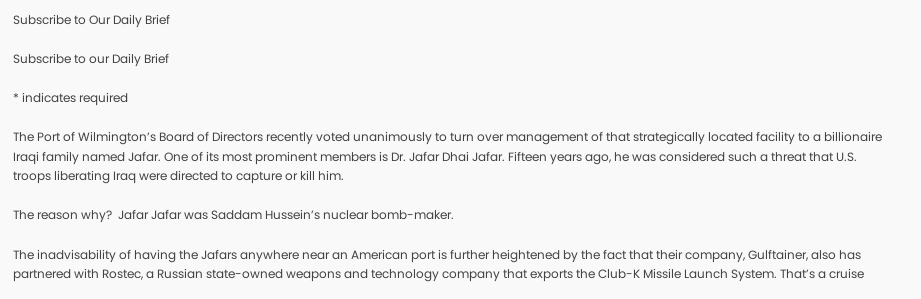Subscribe to Our Daily Brief

Subscribe to our Daily Brief

* indicates required

The Port of Wilmington’s Board of Directors recently voted unanimously to turn over management of that strategically located facility to a billionaire Iraqi family named Jafar. One of its most prominent members is Dr. Jafar Dhai Jafar. Fifteen years ago, he was considered such a threat that U.S. troops liberating Iraq were directed to capture or kill him.

The reason why?  Jafar Jafar was Saddam Hussein’s nuclear bomb-maker.

The inadvisability of having the Jafars anywhere near an American port is further heightened by the fact that their company, Gulftainer, also has  partnered with Rostec, a Russian state-owned weapons and technology company that exports the Club-K Missile Launch System. That’s a cruise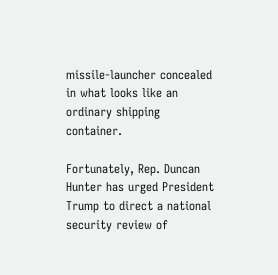missile-launcher concealed in what looks like an ordinary shipping container.

Fortunately, Rep. Duncan Hunter has urged President Trump to direct a national security review of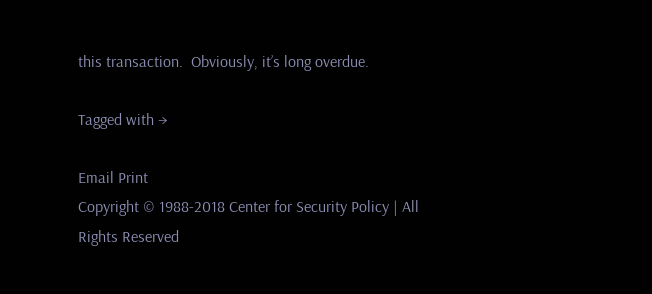this transaction.  Obviously, it’s long overdue.

Tagged with →

Email Print
Copyright © 1988-2018 Center for Security Policy | All Rights Reserved